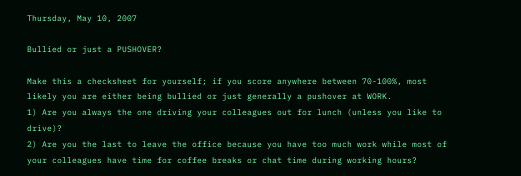Thursday, May 10, 2007

Bullied or just a PUSHOVER?

Make this a checksheet for yourself; if you score anywhere between 70-100%, most likely you are either being bullied or just generally a pushover at WORK.
1) Are you always the one driving your colleagues out for lunch (unless you like to drive)?
2) Are you the last to leave the office because you have too much work while most of your colleagues have time for coffee breaks or chat time during working hours?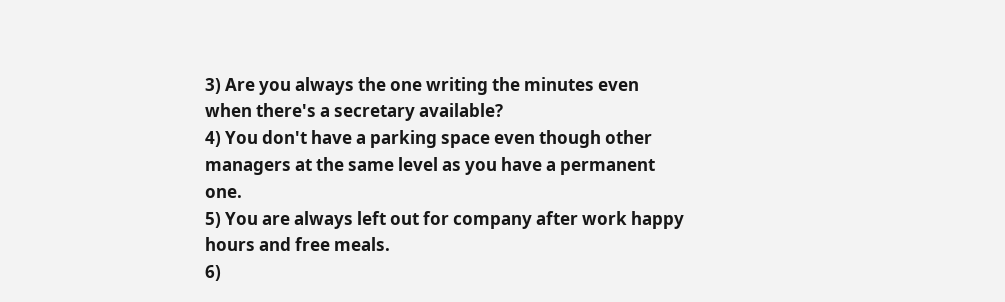3) Are you always the one writing the minutes even when there's a secretary available?
4) You don't have a parking space even though other managers at the same level as you have a permanent one.
5) You are always left out for company after work happy hours and free meals.
6)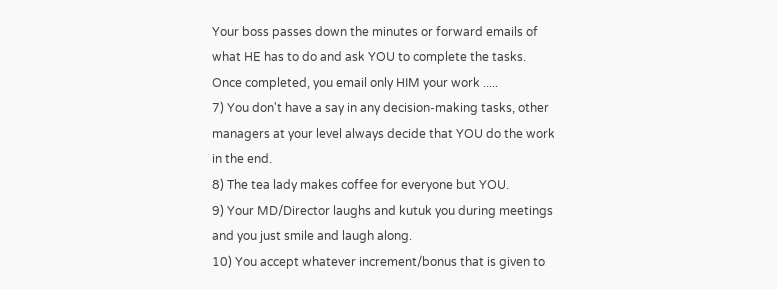Your boss passes down the minutes or forward emails of what HE has to do and ask YOU to complete the tasks. Once completed, you email only HIM your work .....
7) You don't have a say in any decision-making tasks, other managers at your level always decide that YOU do the work in the end.
8) The tea lady makes coffee for everyone but YOU.
9) Your MD/Director laughs and kutuk you during meetings and you just smile and laugh along.
10) You accept whatever increment/bonus that is given to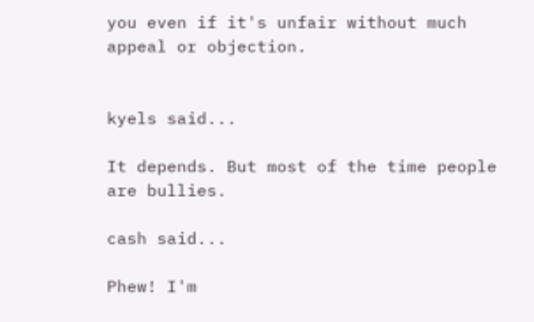you even if it's unfair without much appeal or objection.


kyels said...

It depends. But most of the time people are bullies.

cash said...

Phew! I'm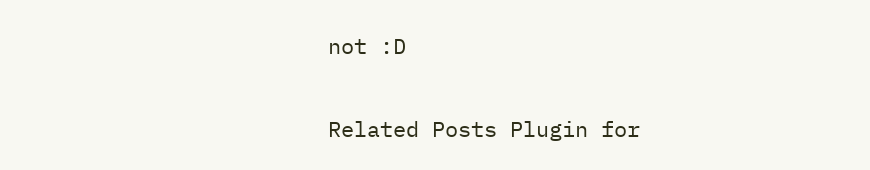not :D

Related Posts Plugin for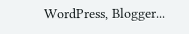WordPress, Blogger...